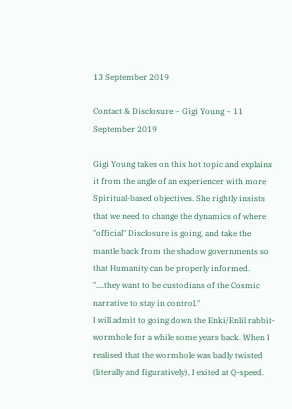13 September 2019

Contact & Disclosure ~ Gigi Young ~ 11 September 2019

Gigi Young takes on this hot topic and explains it from the angle of an experiencer with more Spiritual-based objectives. She rightly insists that we need to change the dynamics of where "official" Disclosure is going, and take the mantle back from the shadow governments so that Humanity can be properly informed.
"....they want to be custodians of the Cosmic narrative to stay in control."
I will admit to going down the Enki/Enlil rabbit-wormhole for a while some years back. When I realised that the wormhole was badly twisted (literally and figuratively), I exited at Q-speed.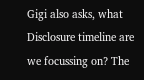Gigi also asks, what Disclosure timeline are we focussing on? The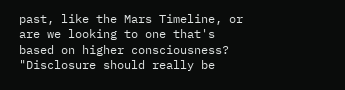past, like the Mars Timeline, or are we looking to one that's based on higher consciousness?
"Disclosure should really be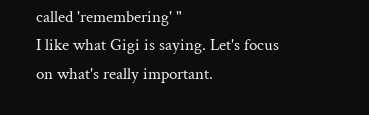called 'remembering' "
I like what Gigi is saying. Let's focus on what's really important.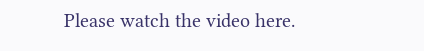Please watch the video here.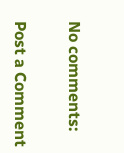No comments:

Post a Comment